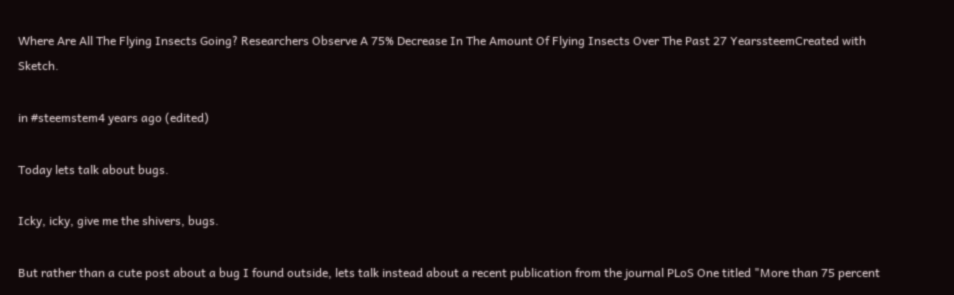Where Are All The Flying Insects Going? Researchers Observe A 75% Decrease In The Amount Of Flying Insects Over The Past 27 YearssteemCreated with Sketch.

in #steemstem4 years ago (edited)

Today lets talk about bugs.

Icky, icky, give me the shivers, bugs.

But rather than a cute post about a bug I found outside, lets talk instead about a recent publication from the journal PLoS One titled "More than 75 percent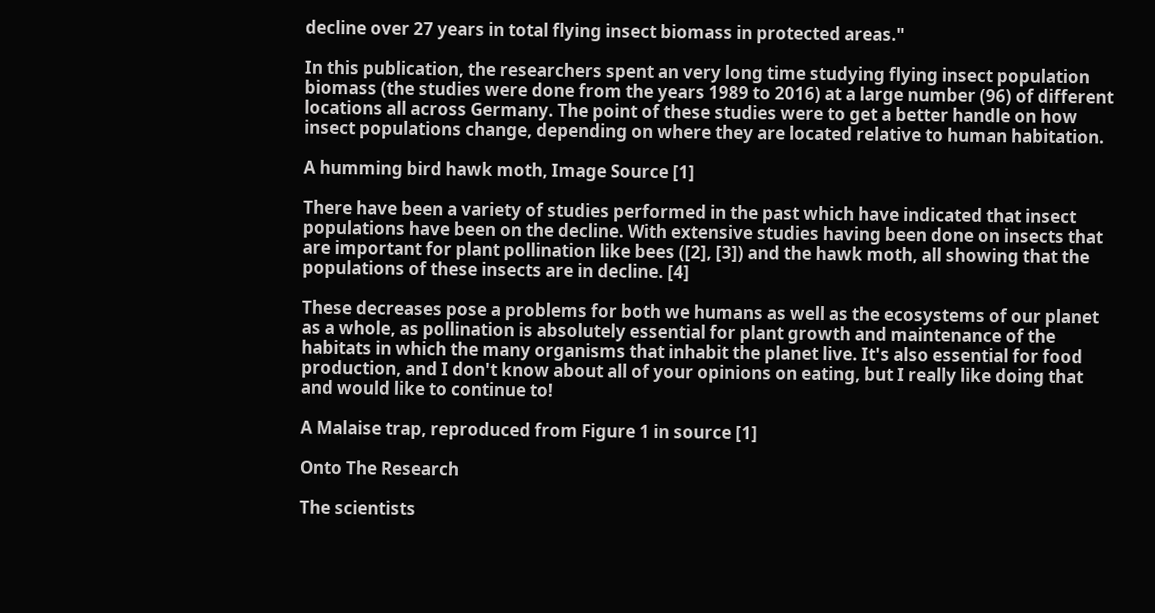decline over 27 years in total flying insect biomass in protected areas."

In this publication, the researchers spent an very long time studying flying insect population biomass (the studies were done from the years 1989 to 2016) at a large number (96) of different locations all across Germany. The point of these studies were to get a better handle on how insect populations change, depending on where they are located relative to human habitation.

A humming bird hawk moth, Image Source [1]

There have been a variety of studies performed in the past which have indicated that insect populations have been on the decline. With extensive studies having been done on insects that are important for plant pollination like bees ([2], [3]) and the hawk moth, all showing that the populations of these insects are in decline. [4]

These decreases pose a problems for both we humans as well as the ecosystems of our planet as a whole, as pollination is absolutely essential for plant growth and maintenance of the habitats in which the many organisms that inhabit the planet live. It's also essential for food production, and I don't know about all of your opinions on eating, but I really like doing that and would like to continue to!

A Malaise trap, reproduced from Figure 1 in source [1]

Onto The Research

The scientists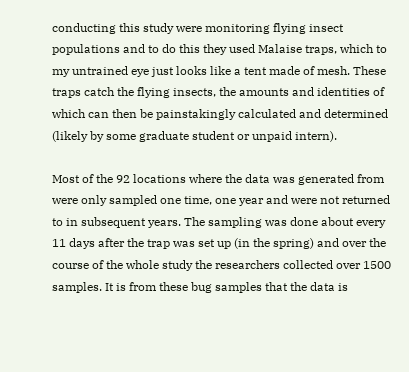conducting this study were monitoring flying insect populations and to do this they used Malaise traps, which to my untrained eye just looks like a tent made of mesh. These traps catch the flying insects, the amounts and identities of which can then be painstakingly calculated and determined (likely by some graduate student or unpaid intern).

Most of the 92 locations where the data was generated from were only sampled one time, one year and were not returned to in subsequent years. The sampling was done about every 11 days after the trap was set up (in the spring) and over the course of the whole study the researchers collected over 1500 samples. It is from these bug samples that the data is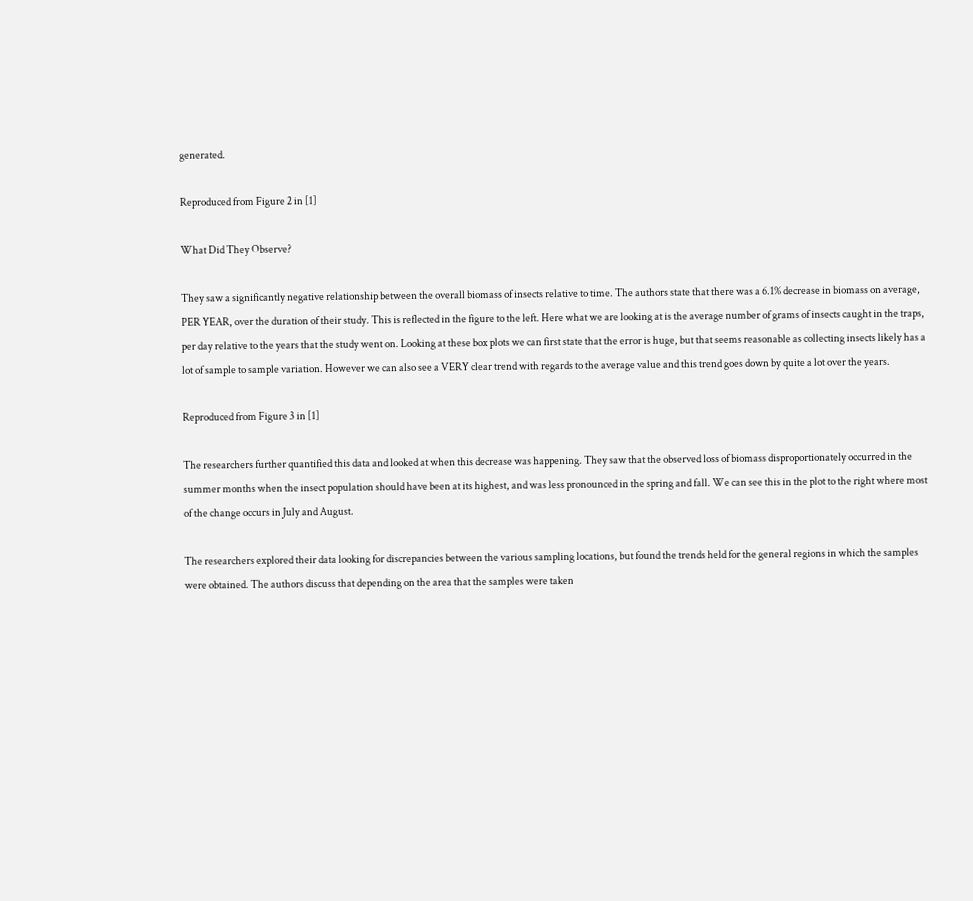generated.

Reproduced from Figure 2 in [1]

What Did They Observe?

They saw a significantly negative relationship between the overall biomass of insects relative to time. The authors state that there was a 6.1% decrease in biomass on average, PER YEAR, over the duration of their study. This is reflected in the figure to the left. Here what we are looking at is the average number of grams of insects caught in the traps, per day relative to the years that the study went on. Looking at these box plots we can first state that the error is huge, but that seems reasonable as collecting insects likely has a lot of sample to sample variation. However we can also see a VERY clear trend with regards to the average value and this trend goes down by quite a lot over the years.

Reproduced from Figure 3 in [1]

The researchers further quantified this data and looked at when this decrease was happening. They saw that the observed loss of biomass disproportionately occurred in the summer months when the insect population should have been at its highest, and was less pronounced in the spring and fall. We can see this in the plot to the right where most of the change occurs in July and August.

The researchers explored their data looking for discrepancies between the various sampling locations, but found the trends held for the general regions in which the samples were obtained. The authors discuss that depending on the area that the samples were taken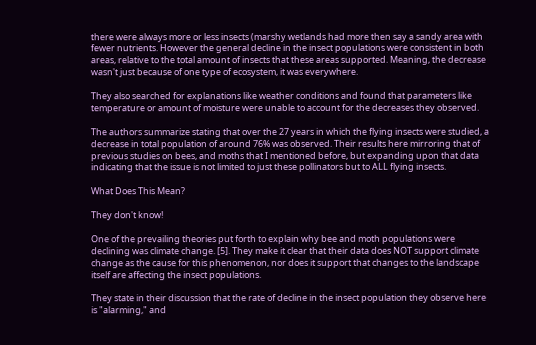there were always more or less insects (marshy wetlands had more then say a sandy area with fewer nutrients. However the general decline in the insect populations were consistent in both areas, relative to the total amount of insects that these areas supported. Meaning, the decrease wasn't just because of one type of ecosystem, it was everywhere.

They also searched for explanations like weather conditions and found that parameters like temperature or amount of moisture were unable to account for the decreases they observed.

The authors summarize stating that over the 27 years in which the flying insects were studied, a decrease in total population of around 76% was observed. Their results here mirroring that of previous studies on bees, and moths that I mentioned before, but expanding upon that data indicating that the issue is not limited to just these pollinators but to ALL flying insects.

What Does This Mean?

They don't know!

One of the prevailing theories put forth to explain why bee and moth populations were declining was climate change. [5]. They make it clear that their data does NOT support climate change as the cause for this phenomenon, nor does it support that changes to the landscape itself are affecting the insect populations.

They state in their discussion that the rate of decline in the insect population they observe here is "alarming," and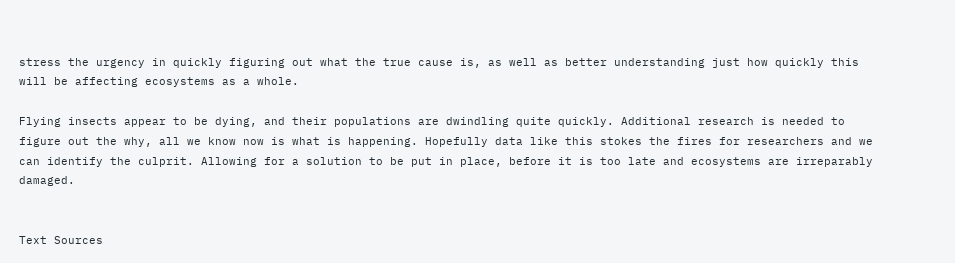stress the urgency in quickly figuring out what the true cause is, as well as better understanding just how quickly this will be affecting ecosystems as a whole.

Flying insects appear to be dying, and their populations are dwindling quite quickly. Additional research is needed to figure out the why, all we know now is what is happening. Hopefully data like this stokes the fires for researchers and we can identify the culprit. Allowing for a solution to be put in place, before it is too late and ecosystems are irreparably damaged.


Text Sources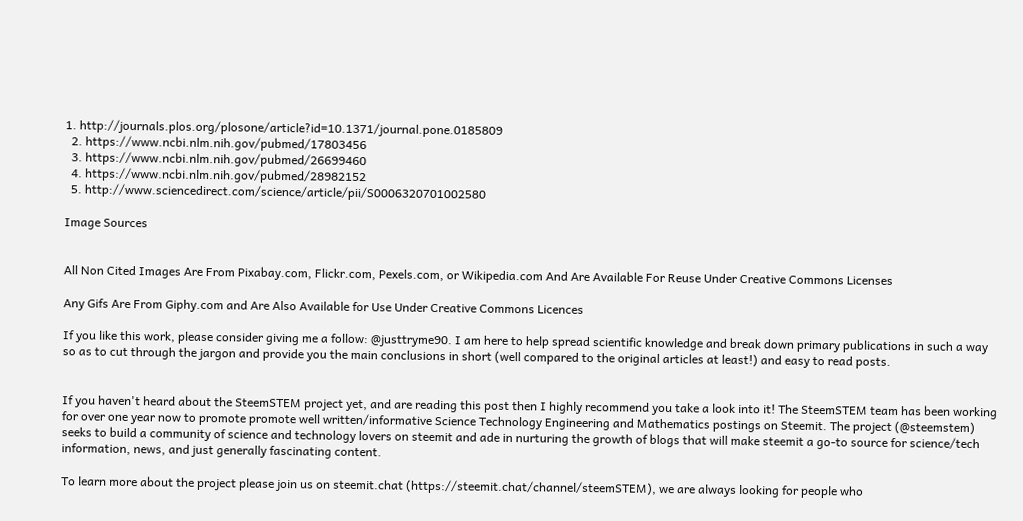1. http://journals.plos.org/plosone/article?id=10.1371/journal.pone.0185809
  2. https://www.ncbi.nlm.nih.gov/pubmed/17803456
  3. https://www.ncbi.nlm.nih.gov/pubmed/26699460
  4. https://www.ncbi.nlm.nih.gov/pubmed/28982152
  5. http://www.sciencedirect.com/science/article/pii/S0006320701002580

Image Sources


All Non Cited Images Are From Pixabay.com, Flickr.com, Pexels.com, or Wikipedia.com And Are Available For Reuse Under Creative Commons Licenses

Any Gifs Are From Giphy.com and Are Also Available for Use Under Creative Commons Licences

If you like this work, please consider giving me a follow: @justtryme90. I am here to help spread scientific knowledge and break down primary publications in such a way so as to cut through the jargon and provide you the main conclusions in short (well compared to the original articles at least!) and easy to read posts.


If you haven't heard about the SteemSTEM project yet, and are reading this post then I highly recommend you take a look into it! The SteemSTEM team has been working for over one year now to promote promote well written/informative Science Technology Engineering and Mathematics postings on Steemit. The project (@steemstem) seeks to build a community of science and technology lovers on steemit and ade in nurturing the growth of blogs that will make steemit a go-to source for science/tech information, news, and just generally fascinating content.

To learn more about the project please join us on steemit.chat (https://steemit.chat/channel/steemSTEM), we are always looking for people who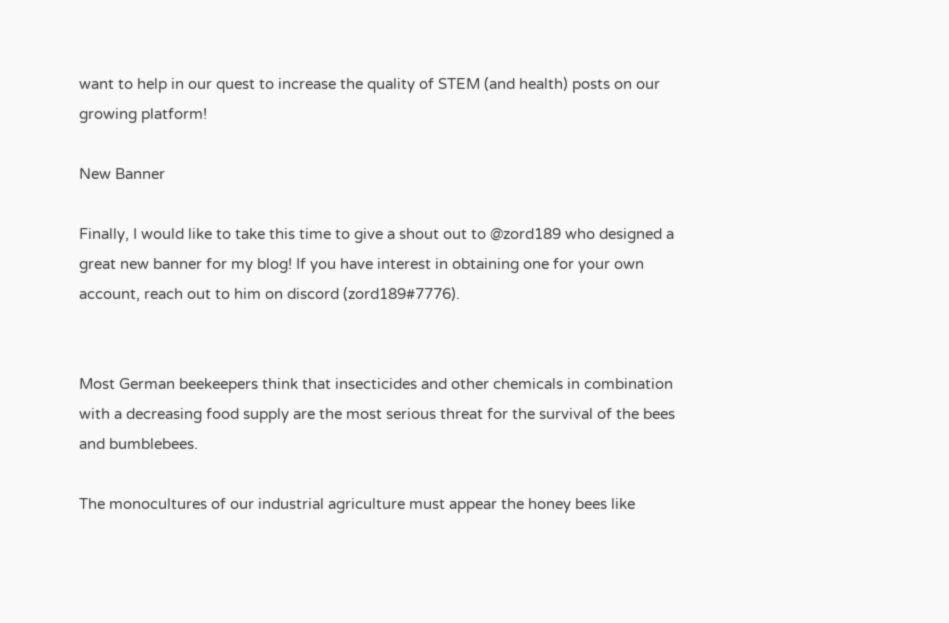want to help in our quest to increase the quality of STEM (and health) posts on our growing platform!

New Banner

Finally, I would like to take this time to give a shout out to @zord189 who designed a great new banner for my blog! If you have interest in obtaining one for your own account, reach out to him on discord (zord189#7776).


Most German beekeepers think that insecticides and other chemicals in combination with a decreasing food supply are the most serious threat for the survival of the bees and bumblebees.

The monocultures of our industrial agriculture must appear the honey bees like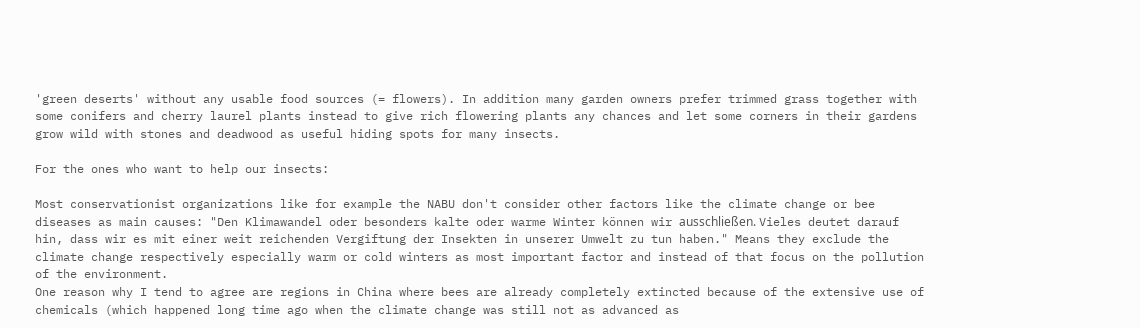'green deserts' without any usable food sources (= flowers). In addition many garden owners prefer trimmed grass together with some conifers and cherry laurel plants instead to give rich flowering plants any chances and let some corners in their gardens grow wild with stones and deadwood as useful hiding spots for many insects.

For the ones who want to help our insects:

Most conservationist organizations like for example the NABU don't consider other factors like the climate change or bee diseases as main causes: "Den Klimawandel oder besonders kalte oder warme Winter können wir ausschließen. Vieles deutet darauf hin, dass wir es mit einer weit reichenden Vergiftung der Insekten in unserer Umwelt zu tun haben." Means they exclude the climate change respectively especially warm or cold winters as most important factor and instead of that focus on the pollution of the environment.
One reason why I tend to agree are regions in China where bees are already completely extincted because of the extensive use of chemicals (which happened long time ago when the climate change was still not as advanced as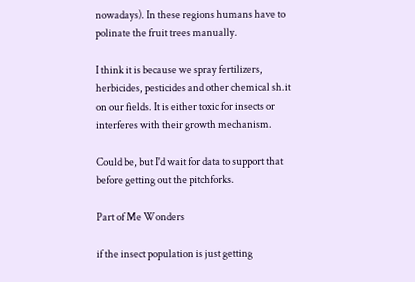nowadays). In these regions humans have to polinate the fruit trees manually.

I think it is because we spray fertilizers, herbicides, pesticides and other chemical sh.it on our fields. It is either toxic for insects or interferes with their growth mechanism.

Could be, but I'd wait for data to support that before getting out the pitchforks.

Part of Me Wonders

if the insect population is just getting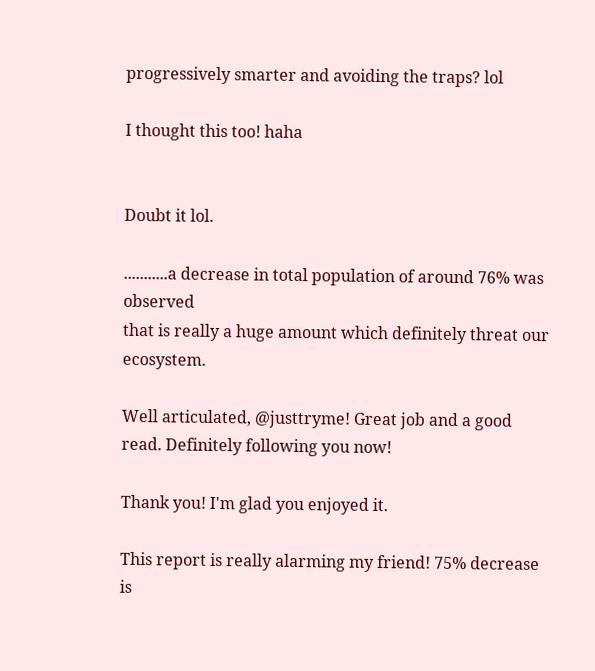progressively smarter and avoiding the traps? lol

I thought this too! haha


Doubt it lol.

...........a decrease in total population of around 76% was observed
that is really a huge amount which definitely threat our ecosystem.

Well articulated, @justtryme! Great job and a good read. Definitely following you now!

Thank you! I'm glad you enjoyed it.

This report is really alarming my friend! 75% decrease is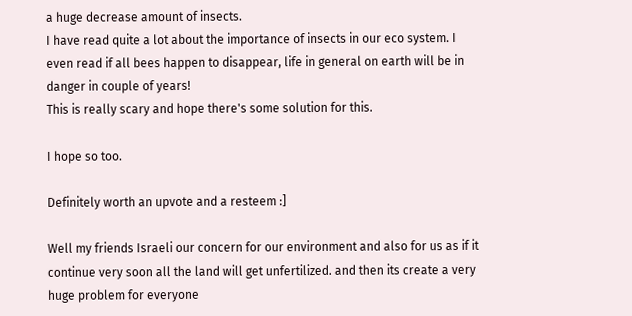a huge decrease amount of insects.
I have read quite a lot about the importance of insects in our eco system. I even read if all bees happen to disappear, life in general on earth will be in danger in couple of years!
This is really scary and hope there's some solution for this.

I hope so too.

Definitely worth an upvote and a resteem :]

Well my friends Israeli our concern for our environment and also for us as if it continue very soon all the land will get unfertilized. and then its create a very huge problem for everyone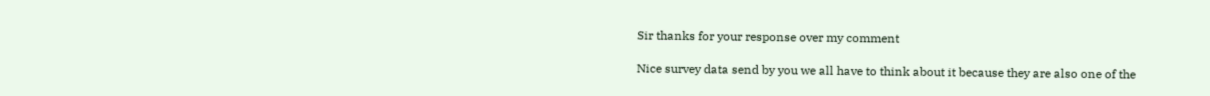Sir thanks for your response over my comment

Nice survey data send by you we all have to think about it because they are also one of the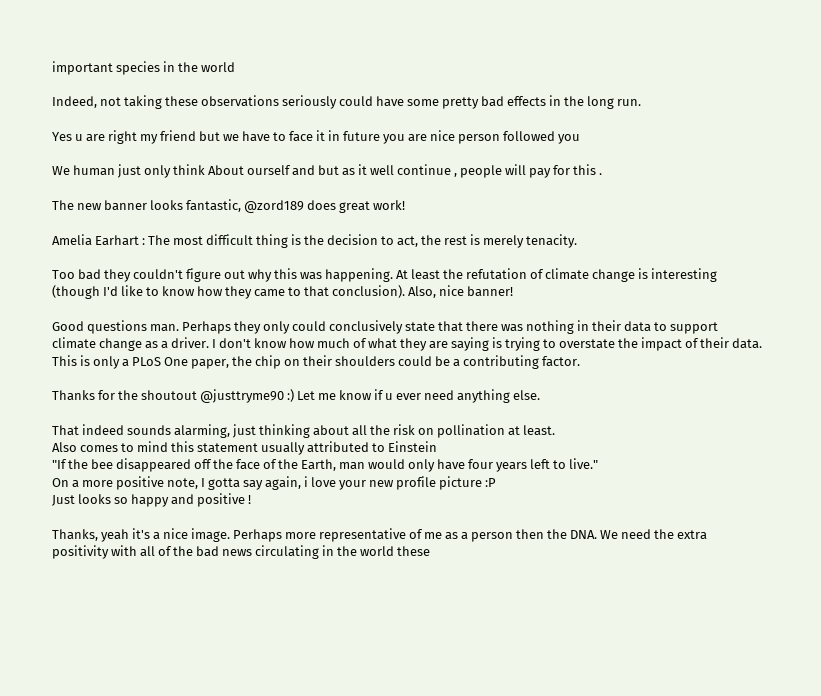important species in the world

Indeed, not taking these observations seriously could have some pretty bad effects in the long run.

Yes u are right my friend but we have to face it in future you are nice person followed you

We human just only think About ourself and but as it well continue , people will pay for this .

The new banner looks fantastic, @zord189 does great work!

Amelia Earhart : The most difficult thing is the decision to act, the rest is merely tenacity.

Too bad they couldn't figure out why this was happening. At least the refutation of climate change is interesting (though I'd like to know how they came to that conclusion). Also, nice banner!

Good questions man. Perhaps they only could conclusively state that there was nothing in their data to support climate change as a driver. I don't know how much of what they are saying is trying to overstate the impact of their data. This is only a PLoS One paper, the chip on their shoulders could be a contributing factor.

Thanks for the shoutout @justtryme90 :) Let me know if u ever need anything else.

That indeed sounds alarming, just thinking about all the risk on pollination at least.
Also comes to mind this statement usually attributed to Einstein
"If the bee disappeared off the face of the Earth, man would only have four years left to live."
On a more positive note, I gotta say again, i love your new profile picture :P
Just looks so happy and positive !

Thanks, yeah it's a nice image. Perhaps more representative of me as a person then the DNA. We need the extra positivity with all of the bad news circulating in the world these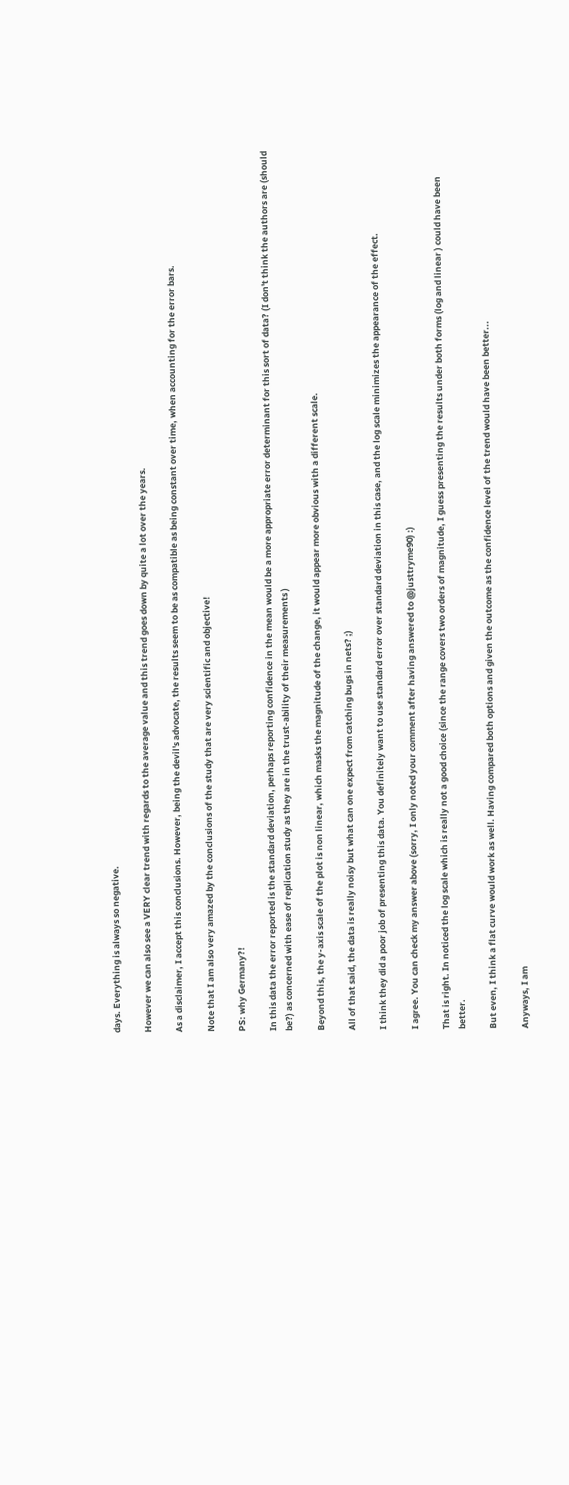days. Everything is always so negative.

However we can also see a VERY clear trend with regards to the average value and this trend goes down by quite a lot over the years.

As a disclaimer, I accept this conclusions. However, being the devil's advocate, the results seem to be as compatible as being constant over time, when accounting for the error bars.

Note that I am also very amazed by the conclusions of the study that are very scientific and objective!

PS: why Germany?!

In this data the error reported is the standard deviation, perhaps reporting confidence in the mean would be a more appropriate error determinant for this sort of data? (I don't think the authors are (should be?) as concerned with ease of replication study as they are in the trust-ability of their measurements )

Beyond this, the y-axis scale of the plot is non linear, which masks the magnitude of the change, it would appear more obvious with a different scale.

All of that said, the data is really noisy but what can one expect from catching bugs in nets? ;)

I think they did a poor job of presenting this data. You definitely want to use standard error over standard deviation in this case, and the log scale minimizes the appearance of the effect.

I agree. You can check my answer above (sorry, I only noted your comment after having answered to @justtryme90) :)

That is right. In noticed the log scale which is really not a good choice (since the range covers two orders of magnitude, I guess presenting the results under both forms (log and linear ) could have been better.

But even, I think a flat curve would work as well. Having compared both options and given the outcome as the confidence level of the trend would have been better...

Anyways, I am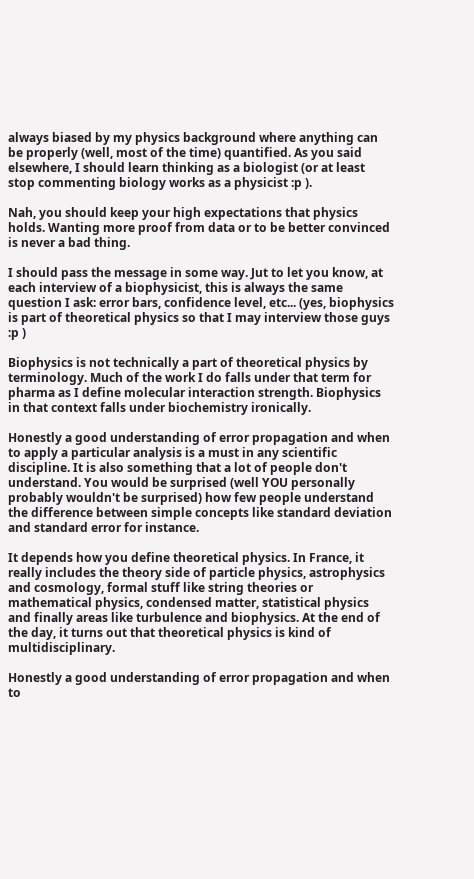always biased by my physics background where anything can be properly (well, most of the time) quantified. As you said elsewhere, I should learn thinking as a biologist (or at least stop commenting biology works as a physicist :p ).

Nah, you should keep your high expectations that physics holds. Wanting more proof from data or to be better convinced is never a bad thing.

I should pass the message in some way. Jut to let you know, at each interview of a biophysicist, this is always the same question I ask: error bars, confidence level, etc... (yes, biophysics is part of theoretical physics so that I may interview those guys :p )

Biophysics is not technically a part of theoretical physics by terminology. Much of the work I do falls under that term for pharma as I define molecular interaction strength. Biophysics in that context falls under biochemistry ironically.

Honestly a good understanding of error propagation and when to apply a particular analysis is a must in any scientific discipline. It is also something that a lot of people don't understand. You would be surprised (well YOU personally probably wouldn't be surprised) how few people understand the difference between simple concepts like standard deviation and standard error for instance.

It depends how you define theoretical physics. In France, it really includes the theory side of particle physics, astrophysics and cosmology, formal stuff like string theories or mathematical physics, condensed matter, statistical physics and finally areas like turbulence and biophysics. At the end of the day, it turns out that theoretical physics is kind of multidisciplinary.

Honestly a good understanding of error propagation and when to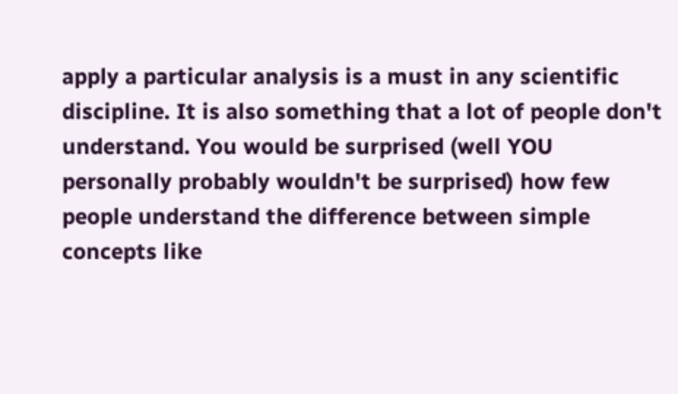apply a particular analysis is a must in any scientific discipline. It is also something that a lot of people don't understand. You would be surprised (well YOU personally probably wouldn't be surprised) how few people understand the difference between simple concepts like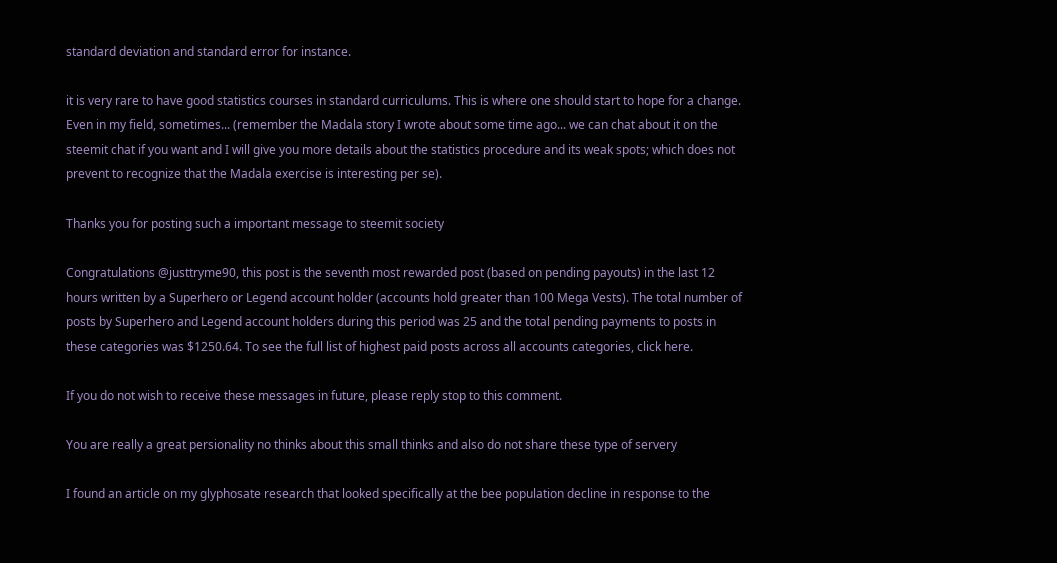standard deviation and standard error for instance.

it is very rare to have good statistics courses in standard curriculums. This is where one should start to hope for a change. Even in my field, sometimes... (remember the Madala story I wrote about some time ago... we can chat about it on the steemit chat if you want and I will give you more details about the statistics procedure and its weak spots; which does not prevent to recognize that the Madala exercise is interesting per se).

Thanks you for posting such a important message to steemit society

Congratulations @justtryme90, this post is the seventh most rewarded post (based on pending payouts) in the last 12 hours written by a Superhero or Legend account holder (accounts hold greater than 100 Mega Vests). The total number of posts by Superhero and Legend account holders during this period was 25 and the total pending payments to posts in these categories was $1250.64. To see the full list of highest paid posts across all accounts categories, click here.

If you do not wish to receive these messages in future, please reply stop to this comment.

You are really a great persionality no thinks about this small thinks and also do not share these type of servery

I found an article on my glyphosate research that looked specifically at the bee population decline in response to the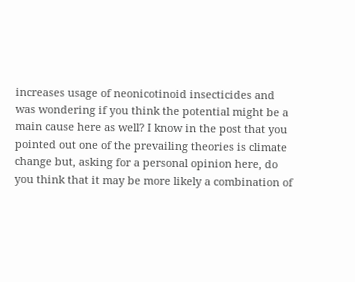increases usage of neonicotinoid insecticides and was wondering if you think the potential might be a main cause here as well? I know in the post that you pointed out one of the prevailing theories is climate change but, asking for a personal opinion here, do you think that it may be more likely a combination of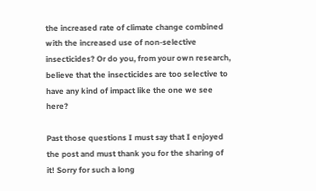the increased rate of climate change combined with the increased use of non-selective insecticides? Or do you, from your own research, believe that the insecticides are too selective to have any kind of impact like the one we see here?

Past those questions I must say that I enjoyed the post and must thank you for the sharing of it! Sorry for such a long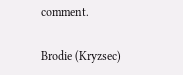comment.

Brodie (Kryzsec)